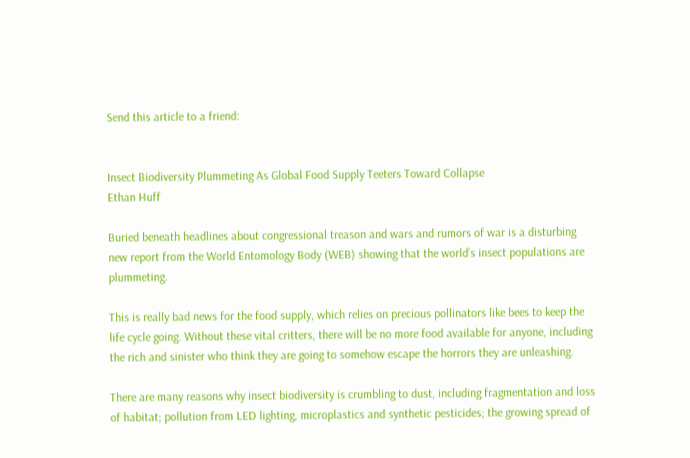Send this article to a friend:


Insect Biodiversity Plummeting As Global Food Supply Teeters Toward Collapse
Ethan Huff

Buried beneath headlines about congressional treason and wars and rumors of war is a disturbing new report from the World Entomology Body (WEB) showing that the world’s insect populations are plummeting.

This is really bad news for the food supply, which relies on precious pollinators like bees to keep the life cycle going. Without these vital critters, there will be no more food available for anyone, including the rich and sinister who think they are going to somehow escape the horrors they are unleashing.

There are many reasons why insect biodiversity is crumbling to dust, including fragmentation and loss of habitat; pollution from LED lighting, microplastics and synthetic pesticides; the growing spread of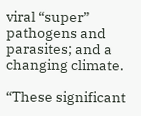viral “super” pathogens and parasites; and a changing climate.

“These significant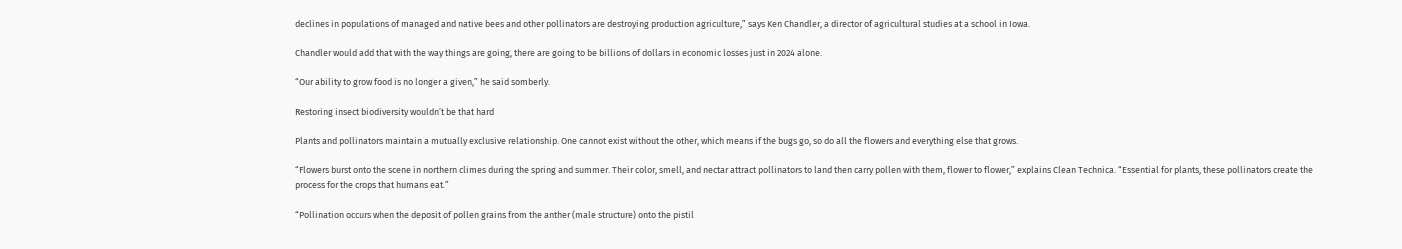declines in populations of managed and native bees and other pollinators are destroying production agriculture,” says Ken Chandler, a director of agricultural studies at a school in Iowa.

Chandler would add that with the way things are going, there are going to be billions of dollars in economic losses just in 2024 alone.

“Our ability to grow food is no longer a given,” he said somberly.

Restoring insect biodiversity wouldn’t be that hard

Plants and pollinators maintain a mutually exclusive relationship. One cannot exist without the other, which means if the bugs go, so do all the flowers and everything else that grows.

“Flowers burst onto the scene in northern climes during the spring and summer. Their color, smell, and nectar attract pollinators to land then carry pollen with them, flower to flower,” explains Clean Technica. “Essential for plants, these pollinators create the process for the crops that humans eat.”

“Pollination occurs when the deposit of pollen grains from the anther (male structure) onto the pistil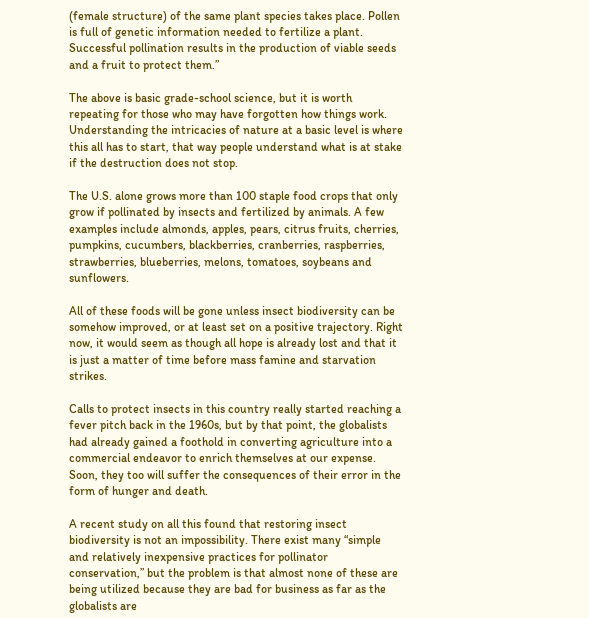(female structure) of the same plant species takes place. Pollen is full of genetic information needed to fertilize a plant. Successful pollination results in the production of viable seeds and a fruit to protect them.”

The above is basic grade-school science, but it is worth repeating for those who may have forgotten how things work. Understanding the intricacies of nature at a basic level is where this all has to start, that way people understand what is at stake if the destruction does not stop.

The U.S. alone grows more than 100 staple food crops that only grow if pollinated by insects and fertilized by animals. A few examples include almonds, apples, pears, citrus fruits, cherries, pumpkins, cucumbers, blackberries, cranberries, raspberries, strawberries, blueberries, melons, tomatoes, soybeans and sunflowers.

All of these foods will be gone unless insect biodiversity can be somehow improved, or at least set on a positive trajectory. Right now, it would seem as though all hope is already lost and that it is just a matter of time before mass famine and starvation strikes.

Calls to protect insects in this country really started reaching a fever pitch back in the 1960s, but by that point, the globalists had already gained a foothold in converting agriculture into a commercial endeavor to enrich themselves at our expense. Soon, they too will suffer the consequences of their error in the form of hunger and death.

A recent study on all this found that restoring insect biodiversity is not an impossibility. There exist many “simple and relatively inexpensive practices for pollinator conservation,” but the problem is that almost none of these are being utilized because they are bad for business as far as the globalists are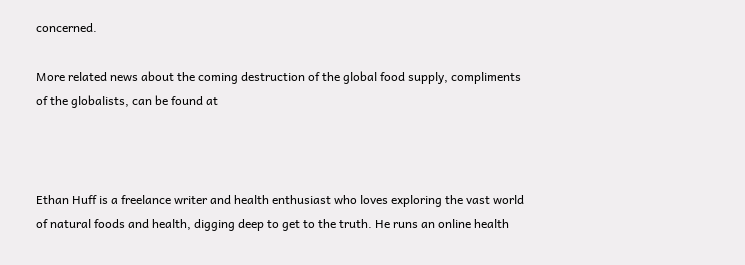concerned.

More related news about the coming destruction of the global food supply, compliments of the globalists, can be found at



Ethan Huff is a freelance writer and health enthusiast who loves exploring the vast world of natural foods and health, digging deep to get to the truth. He runs an online health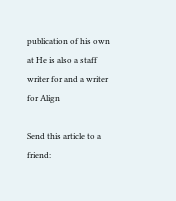publication of his own at He is also a staff writer for and a writer for Align

Send this article to a friend: